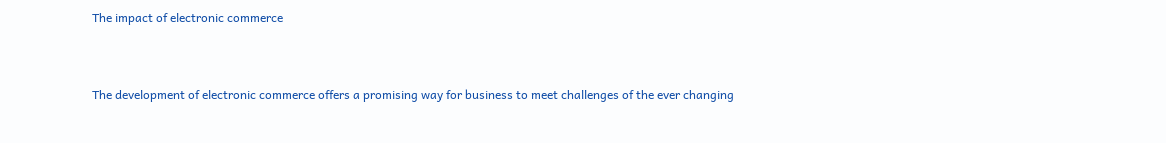The impact of electronic commerce


The development of electronic commerce offers a promising way for business to meet challenges of the ever changing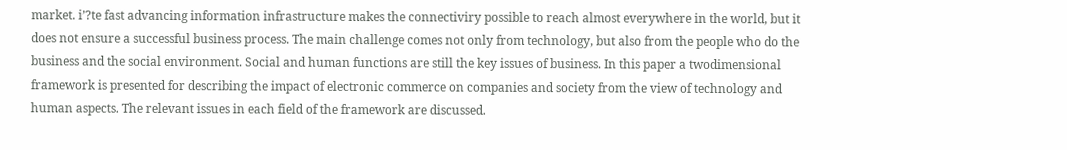market. i’?te fast advancing information infrastructure makes the connectiviry possible to reach almost everywhere in the world, but it does not ensure a successful business process. The main challenge comes not only from technology, but also from the people who do the business and the social environment. Social and human functions are still the key issues of business. In this paper a twodimensional framework is presented for describing the impact of electronic commerce on companies and society from the view of technology and human aspects. The relevant issues in each field of the framework are discussed.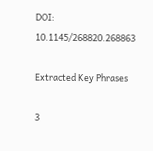DOI: 10.1145/268820.268863

Extracted Key Phrases

3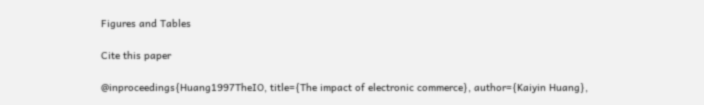Figures and Tables

Cite this paper

@inproceedings{Huang1997TheIO, title={The impact of electronic commerce}, author={Kaiyin Huang},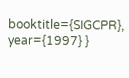booktitle={SIGCPR}, year={1997} }